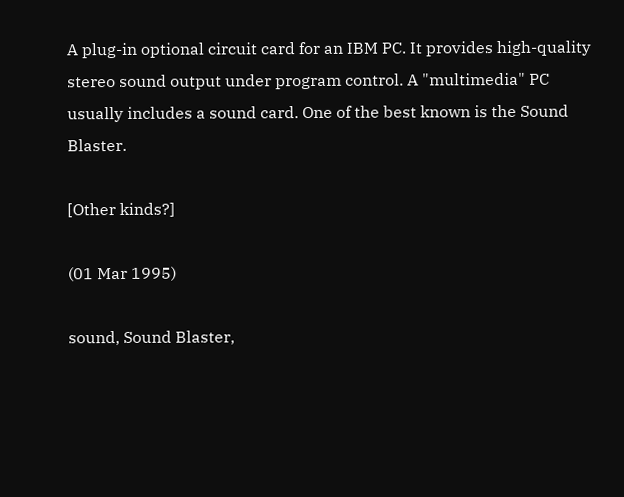A plug-in optional circuit card for an IBM PC. It provides high-quality stereo sound output under program control. A "multimedia" PC usually includes a sound card. One of the best known is the Sound Blaster.

[Other kinds?]

(01 Mar 1995)

sound, Sound Blaster,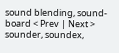sound blending, sound-board < Prev | Next > sounder, soundex,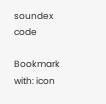soundex code

Bookmark with: icon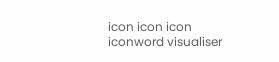icon icon icon iconword visualiser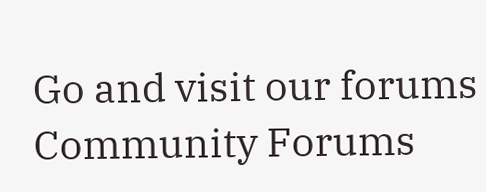Go and visit our forums Community Forums